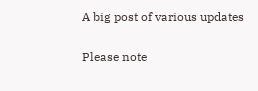A big post of various updates

Please note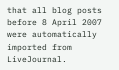that all blog posts before 8 April 2007 were automatically imported from LiveJournal.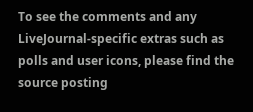To see the comments and any LiveJournal-specific extras such as polls and user icons, please find the source posting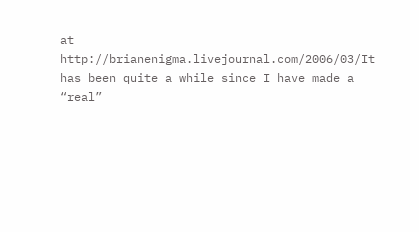at http://brianenigma.livejournal.com/2006/03/It has been quite a while since I have made a “real”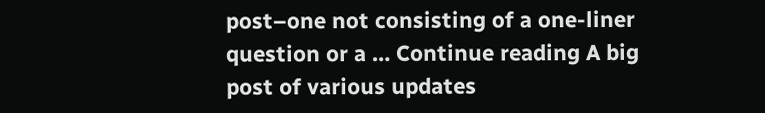post–one not consisting of a one-liner question or a … Continue reading A big post of various updates